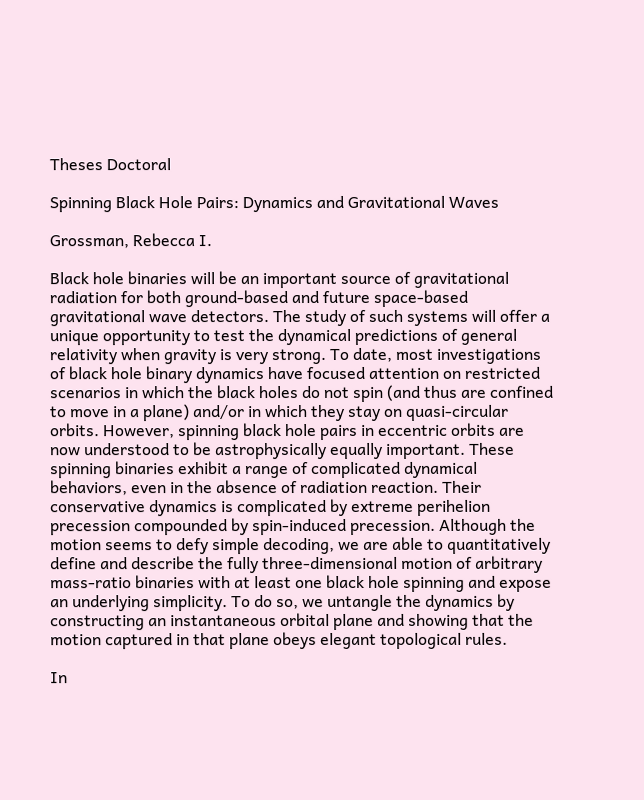Theses Doctoral

Spinning Black Hole Pairs: Dynamics and Gravitational Waves

Grossman, Rebecca I.

Black hole binaries will be an important source of gravitational radiation for both ground-based and future space-based gravitational wave detectors. The study of such systems will offer a unique opportunity to test the dynamical predictions of general relativity when gravity is very strong. To date, most investigations of black hole binary dynamics have focused attention on restricted scenarios in which the black holes do not spin (and thus are confined to move in a plane) and/or in which they stay on quasi-circular orbits. However, spinning black hole pairs in eccentric orbits are now understood to be astrophysically equally important. These spinning binaries exhibit a range of complicated dynamical behaviors, even in the absence of radiation reaction. Their conservative dynamics is complicated by extreme perihelion precession compounded by spin-induced precession. Although the motion seems to defy simple decoding, we are able to quantitatively define and describe the fully three-dimensional motion of arbitrary mass-ratio binaries with at least one black hole spinning and expose an underlying simplicity. To do so, we untangle the dynamics by constructing an instantaneous orbital plane and showing that the motion captured in that plane obeys elegant topological rules.

In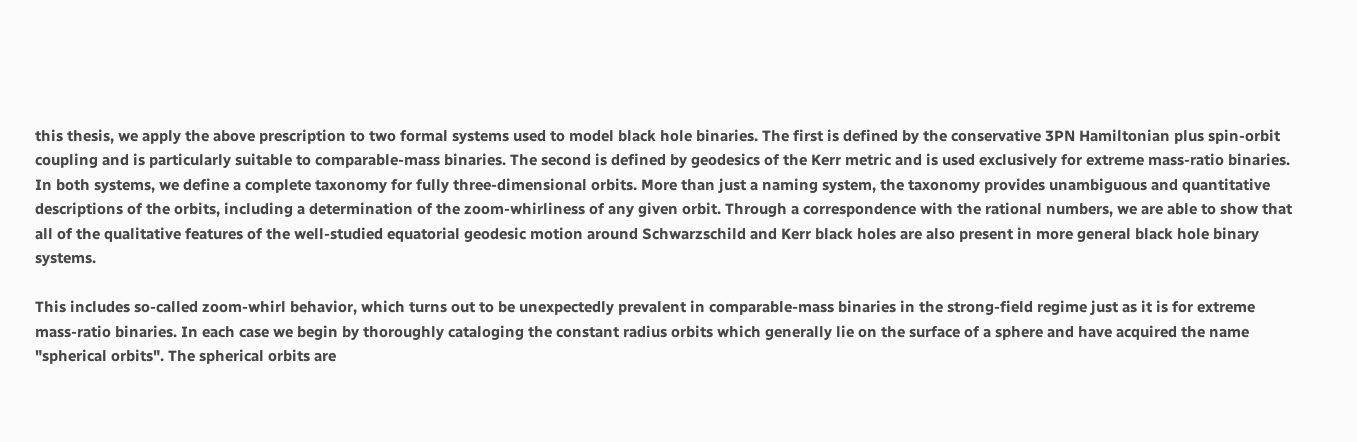this thesis, we apply the above prescription to two formal systems used to model black hole binaries. The first is defined by the conservative 3PN Hamiltonian plus spin-orbit coupling and is particularly suitable to comparable-mass binaries. The second is defined by geodesics of the Kerr metric and is used exclusively for extreme mass-ratio binaries. In both systems, we define a complete taxonomy for fully three-dimensional orbits. More than just a naming system, the taxonomy provides unambiguous and quantitative descriptions of the orbits, including a determination of the zoom-whirliness of any given orbit. Through a correspondence with the rational numbers, we are able to show that all of the qualitative features of the well-studied equatorial geodesic motion around Schwarzschild and Kerr black holes are also present in more general black hole binary systems.

This includes so-called zoom-whirl behavior, which turns out to be unexpectedly prevalent in comparable-mass binaries in the strong-field regime just as it is for extreme mass-ratio binaries. In each case we begin by thoroughly cataloging the constant radius orbits which generally lie on the surface of a sphere and have acquired the name "spherical orbits". The spherical orbits are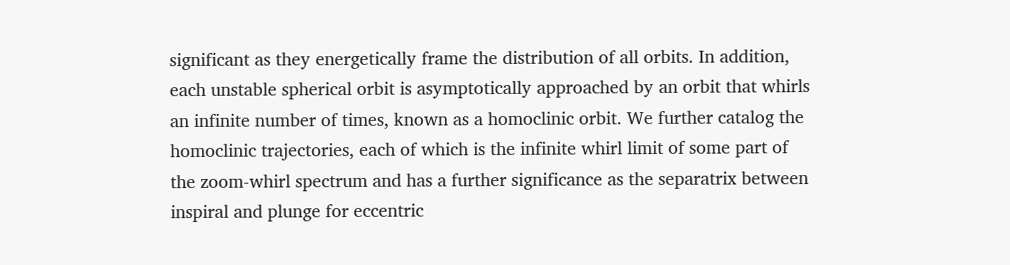significant as they energetically frame the distribution of all orbits. In addition, each unstable spherical orbit is asymptotically approached by an orbit that whirls an infinite number of times, known as a homoclinic orbit. We further catalog the homoclinic trajectories, each of which is the infinite whirl limit of some part of the zoom-whirl spectrum and has a further significance as the separatrix between inspiral and plunge for eccentric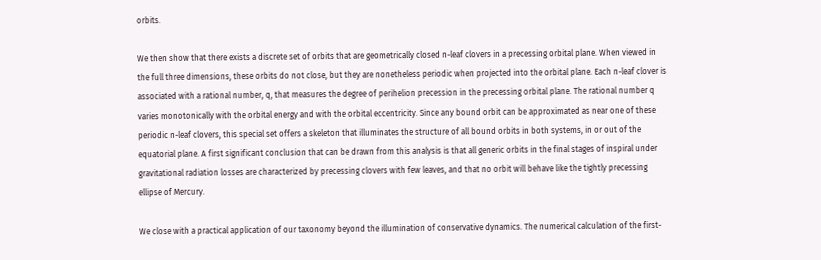orbits.

We then show that there exists a discrete set of orbits that are geometrically closed n-leaf clovers in a precessing orbital plane. When viewed in the full three dimensions, these orbits do not close, but they are nonetheless periodic when projected into the orbital plane. Each n-leaf clover is associated with a rational number, q, that measures the degree of perihelion precession in the precessing orbital plane. The rational number q varies monotonically with the orbital energy and with the orbital eccentricity. Since any bound orbit can be approximated as near one of these periodic n-leaf clovers, this special set offers a skeleton that illuminates the structure of all bound orbits in both systems, in or out of the equatorial plane. A first significant conclusion that can be drawn from this analysis is that all generic orbits in the final stages of inspiral under gravitational radiation losses are characterized by precessing clovers with few leaves, and that no orbit will behave like the tightly precessing ellipse of Mercury.

We close with a practical application of our taxonomy beyond the illumination of conservative dynamics. The numerical calculation of the first-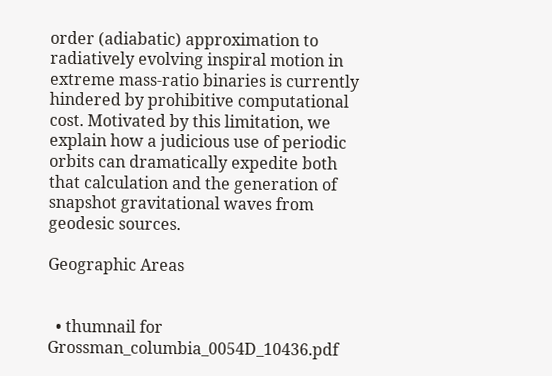order (adiabatic) approximation to radiatively evolving inspiral motion in extreme mass-ratio binaries is currently hindered by prohibitive computational cost. Motivated by this limitation, we explain how a judicious use of periodic orbits can dramatically expedite both that calculation and the generation of snapshot gravitational waves from geodesic sources.

Geographic Areas


  • thumnail for Grossman_columbia_0054D_10436.pdf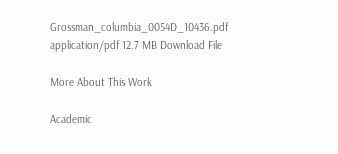Grossman_columbia_0054D_10436.pdf application/pdf 12.7 MB Download File

More About This Work

Academic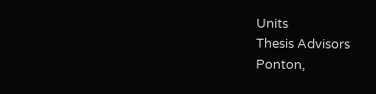Units
Thesis Advisors
Ponton,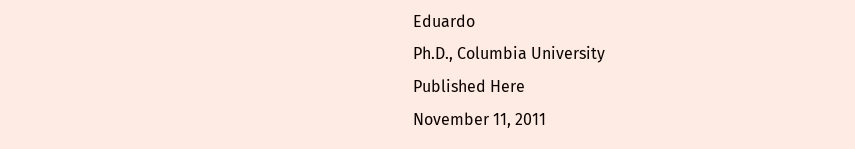Eduardo
Ph.D., Columbia University
Published Here
November 11, 2011